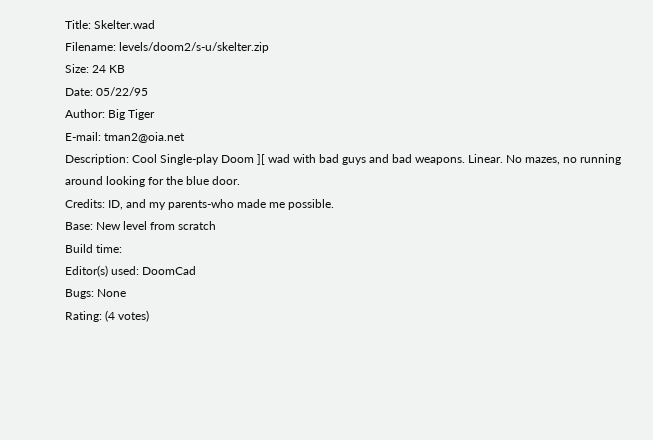Title: Skelter.wad
Filename: levels/doom2/s-u/skelter.zip
Size: 24 KB
Date: 05/22/95
Author: Big Tiger
E-mail: tman2@oia.net
Description: Cool Single-play Doom ][ wad with bad guys and bad weapons. Linear. No mazes, no running around looking for the blue door.
Credits: ID, and my parents-who made me possible.
Base: New level from scratch
Build time:
Editor(s) used: DoomCad
Bugs: None
Rating: (4 votes)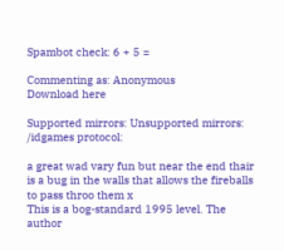Spambot check: 6 + 5 =

Commenting as: Anonymous
Download here

Supported mirrors: Unsupported mirrors: /idgames protocol:

a great wad vary fun but near the end thair is a bug in the walls that allows the fireballs to pass throo them x
This is a bog-standard 1995 level. The author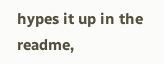hypes it up in the readme,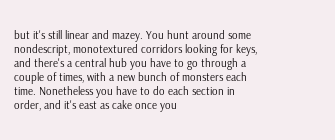but it's still linear and mazey. You hunt around some nondescript, monotextured corridors looking for keys, and there's a central hub you have to go through a couple of times, with a new bunch of monsters each time. Nonetheless you have to do each section in order, and it's east as cake once you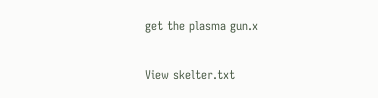get the plasma gun.x

View skelter.txt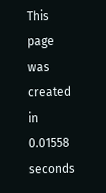This page was created in 0.01558 seconds